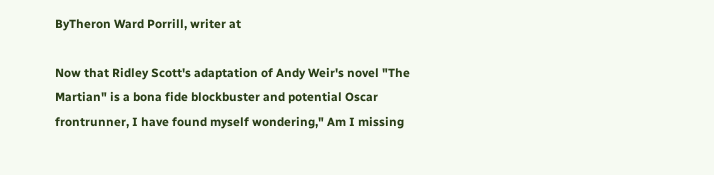ByTheron Ward Porrill, writer at

Now that Ridley Scott's adaptation of Andy Weir's novel "The Martian" is a bona fide blockbuster and potential Oscar frontrunner, I have found myself wondering," Am I missing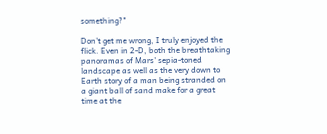something?"

Don't get me wrong, I truly enjoyed the flick. Even in 2-D, both the breathtaking panoramas of Mars' sepia-toned landscape as well as the very down to Earth story of a man being stranded on a giant ball of sand make for a great time at the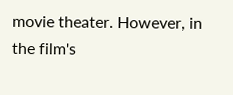movie theater. However, in the film's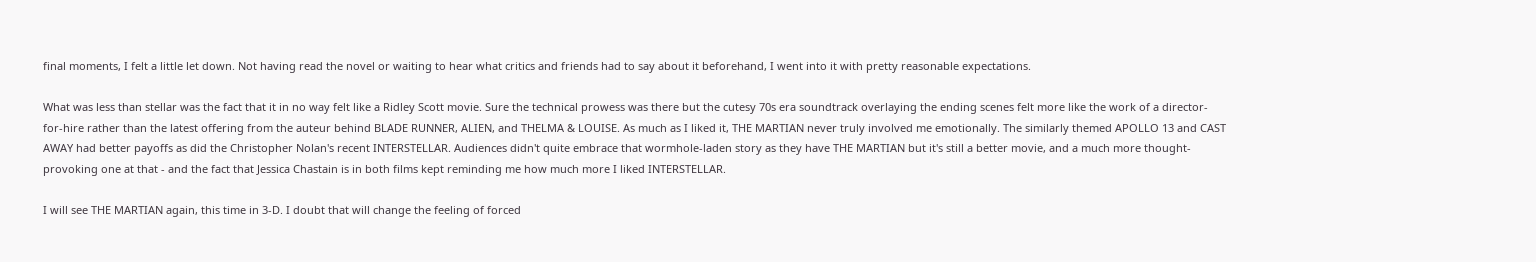final moments, I felt a little let down. Not having read the novel or waiting to hear what critics and friends had to say about it beforehand, I went into it with pretty reasonable expectations.

What was less than stellar was the fact that it in no way felt like a Ridley Scott movie. Sure the technical prowess was there but the cutesy 70s era soundtrack overlaying the ending scenes felt more like the work of a director-for-hire rather than the latest offering from the auteur behind BLADE RUNNER, ALIEN, and THELMA & LOUISE. As much as I liked it, THE MARTIAN never truly involved me emotionally. The similarly themed APOLLO 13 and CAST AWAY had better payoffs as did the Christopher Nolan's recent INTERSTELLAR. Audiences didn't quite embrace that wormhole-laden story as they have THE MARTIAN but it's still a better movie, and a much more thought-provoking one at that - and the fact that Jessica Chastain is in both films kept reminding me how much more I liked INTERSTELLAR.

I will see THE MARTIAN again, this time in 3-D. I doubt that will change the feeling of forced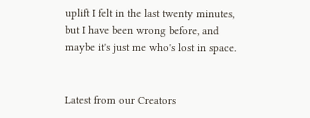uplift I felt in the last twenty minutes, but I have been wrong before, and maybe it's just me who's lost in space.


Latest from our Creators